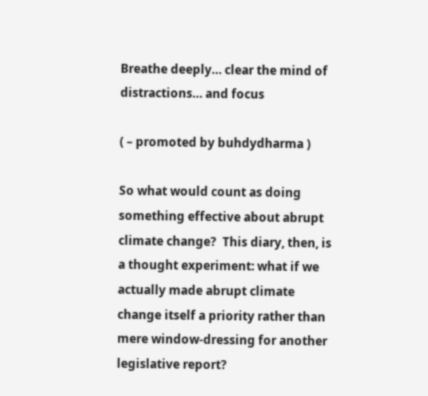Breathe deeply… clear the mind of distractions… and focus

( – promoted by buhdydharma )

So what would count as doing something effective about abrupt climate change?  This diary, then, is a thought experiment: what if we actually made abrupt climate change itself a priority rather than mere window-dressing for another legislative report?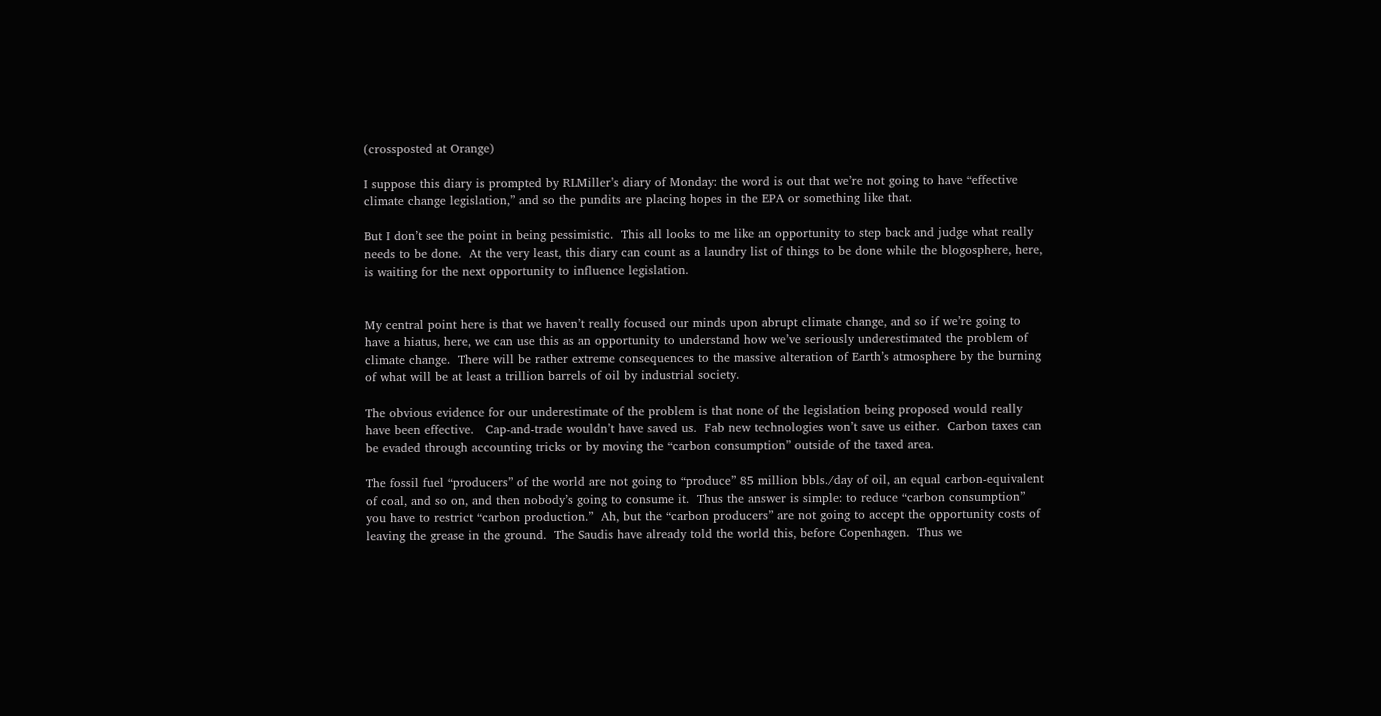(crossposted at Orange)

I suppose this diary is prompted by RLMiller’s diary of Monday: the word is out that we’re not going to have “effective climate change legislation,” and so the pundits are placing hopes in the EPA or something like that.

But I don’t see the point in being pessimistic.  This all looks to me like an opportunity to step back and judge what really needs to be done.  At the very least, this diary can count as a laundry list of things to be done while the blogosphere, here, is waiting for the next opportunity to influence legislation.


My central point here is that we haven’t really focused our minds upon abrupt climate change, and so if we’re going to have a hiatus, here, we can use this as an opportunity to understand how we’ve seriously underestimated the problem of climate change.  There will be rather extreme consequences to the massive alteration of Earth’s atmosphere by the burning of what will be at least a trillion barrels of oil by industrial society.

The obvious evidence for our underestimate of the problem is that none of the legislation being proposed would really have been effective.   Cap-and-trade wouldn’t have saved us.  Fab new technologies won’t save us either.  Carbon taxes can be evaded through accounting tricks or by moving the “carbon consumption” outside of the taxed area.

The fossil fuel “producers” of the world are not going to “produce” 85 million bbls./day of oil, an equal carbon-equivalent of coal, and so on, and then nobody’s going to consume it.  Thus the answer is simple: to reduce “carbon consumption” you have to restrict “carbon production.”  Ah, but the “carbon producers” are not going to accept the opportunity costs of leaving the grease in the ground.  The Saudis have already told the world this, before Copenhagen.  Thus we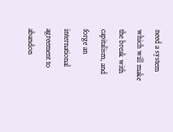need a system which will make the break with capitalism, and forge an international agreement to abandon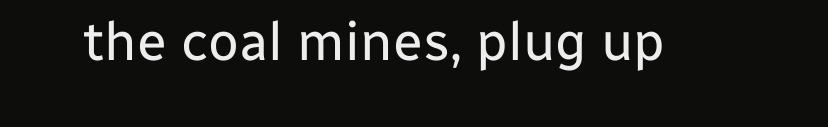the coal mines, plug up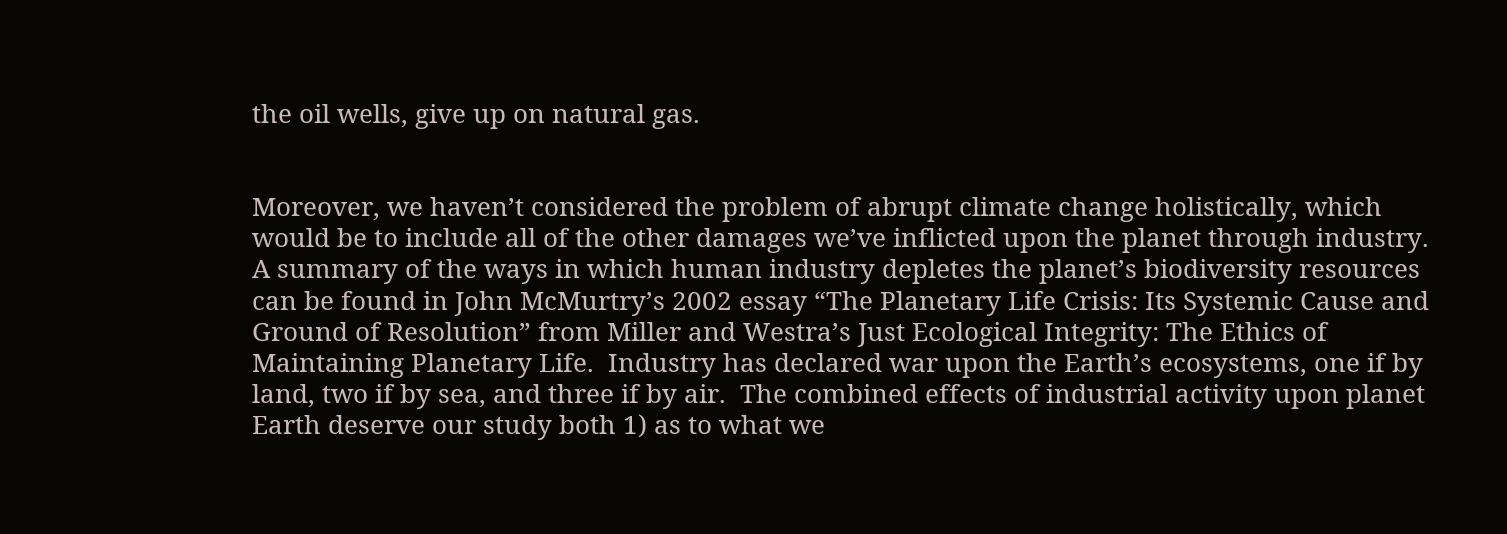the oil wells, give up on natural gas.


Moreover, we haven’t considered the problem of abrupt climate change holistically, which would be to include all of the other damages we’ve inflicted upon the planet through industry.  A summary of the ways in which human industry depletes the planet’s biodiversity resources can be found in John McMurtry’s 2002 essay “The Planetary Life Crisis: Its Systemic Cause and Ground of Resolution” from Miller and Westra’s Just Ecological Integrity: The Ethics of Maintaining Planetary Life.  Industry has declared war upon the Earth’s ecosystems, one if by land, two if by sea, and three if by air.  The combined effects of industrial activity upon planet Earth deserve our study both 1) as to what we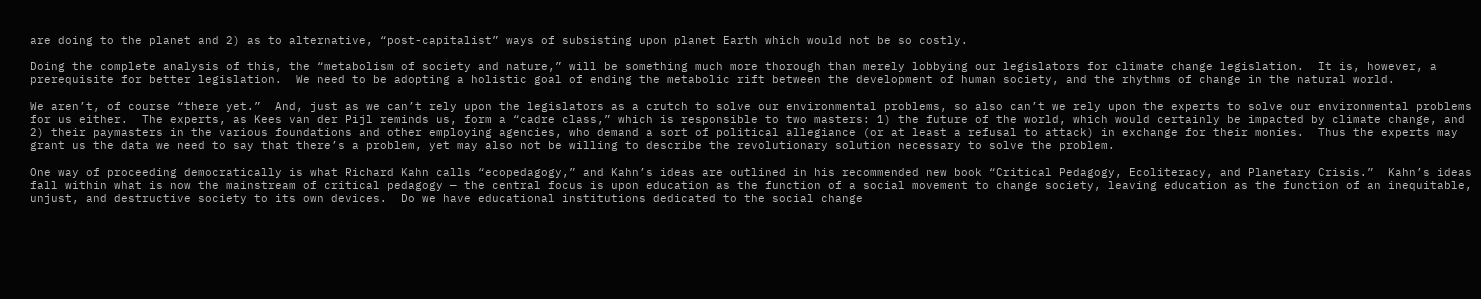are doing to the planet and 2) as to alternative, “post-capitalist” ways of subsisting upon planet Earth which would not be so costly.

Doing the complete analysis of this, the “metabolism of society and nature,” will be something much more thorough than merely lobbying our legislators for climate change legislation.  It is, however, a prerequisite for better legislation.  We need to be adopting a holistic goal of ending the metabolic rift between the development of human society, and the rhythms of change in the natural world.

We aren’t, of course “there yet.”  And, just as we can’t rely upon the legislators as a crutch to solve our environmental problems, so also can’t we rely upon the experts to solve our environmental problems for us either.  The experts, as Kees van der Pijl reminds us, form a “cadre class,” which is responsible to two masters: 1) the future of the world, which would certainly be impacted by climate change, and 2) their paymasters in the various foundations and other employing agencies, who demand a sort of political allegiance (or at least a refusal to attack) in exchange for their monies.  Thus the experts may grant us the data we need to say that there’s a problem, yet may also not be willing to describe the revolutionary solution necessary to solve the problem.

One way of proceeding democratically is what Richard Kahn calls “ecopedagogy,” and Kahn’s ideas are outlined in his recommended new book “Critical Pedagogy, Ecoliteracy, and Planetary Crisis.”  Kahn’s ideas fall within what is now the mainstream of critical pedagogy — the central focus is upon education as the function of a social movement to change society, leaving education as the function of an inequitable, unjust, and destructive society to its own devices.  Do we have educational institutions dedicated to the social change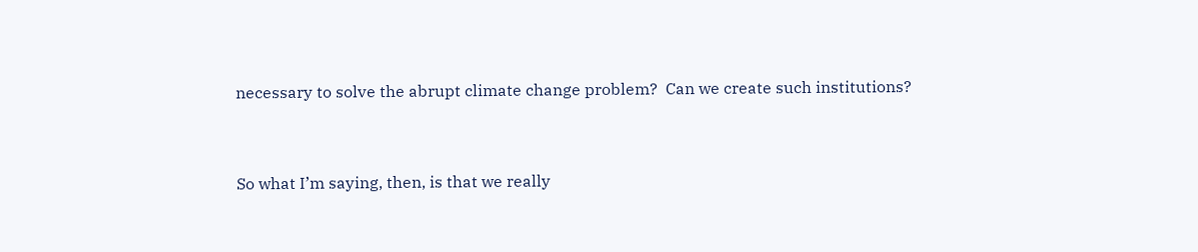necessary to solve the abrupt climate change problem?  Can we create such institutions?


So what I’m saying, then, is that we really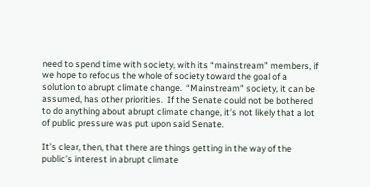need to spend time with society, with its “mainstream” members, if we hope to refocus the whole of society toward the goal of a solution to abrupt climate change.  “Mainstream” society, it can be assumed, has other priorities.  If the Senate could not be bothered to do anything about abrupt climate change, it’s not likely that a lot of public pressure was put upon said Senate.

It’s clear, then, that there are things getting in the way of the public’s interest in abrupt climate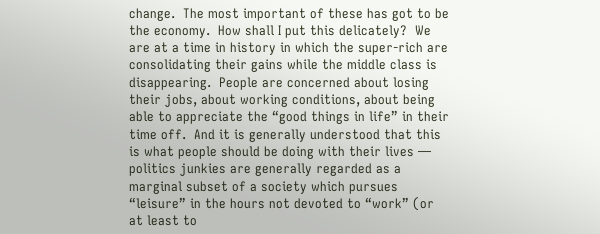change.  The most important of these has got to be the economy.  How shall I put this delicately?  We are at a time in history in which the super-rich are consolidating their gains while the middle class is disappearing.  People are concerned about losing their jobs, about working conditions, about being able to appreciate the “good things in life” in their time off.  And it is generally understood that this is what people should be doing with their lives — politics junkies are generally regarded as a marginal subset of a society which pursues “leisure” in the hours not devoted to “work” (or at least to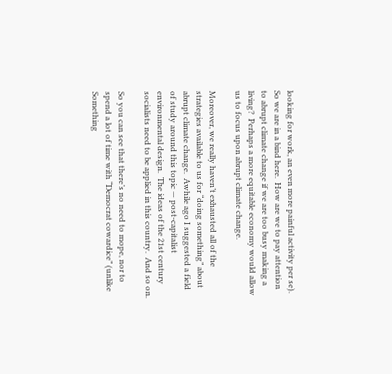looking for work, an even more painful activity per se).  So we are in a bind here.  How are we to pay attention to abrupt climate change if we are too busy making a living?  Perhaps a more equitable economy would allow us to focus upon abrupt climate change.

Moreover, we really haven’t exhausted all of the strategies available to us for “doing something” about abrupt climate change.  Awhile ago I suggested a field of study around this topic — post-capitalist environmental design.  The ideas of the 21st century socialists need to be applied in this country.  And so on.

So you can see that there’s no need to mope, nor to spend a lot of time with “Democrat cowardice” (unlike Something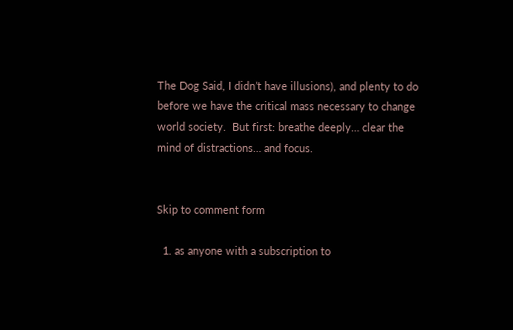The Dog Said, I didn’t have illusions), and plenty to do before we have the critical mass necessary to change world society.  But first: breathe deeply… clear the mind of distractions… and focus.


Skip to comment form

  1. as anyone with a subscription to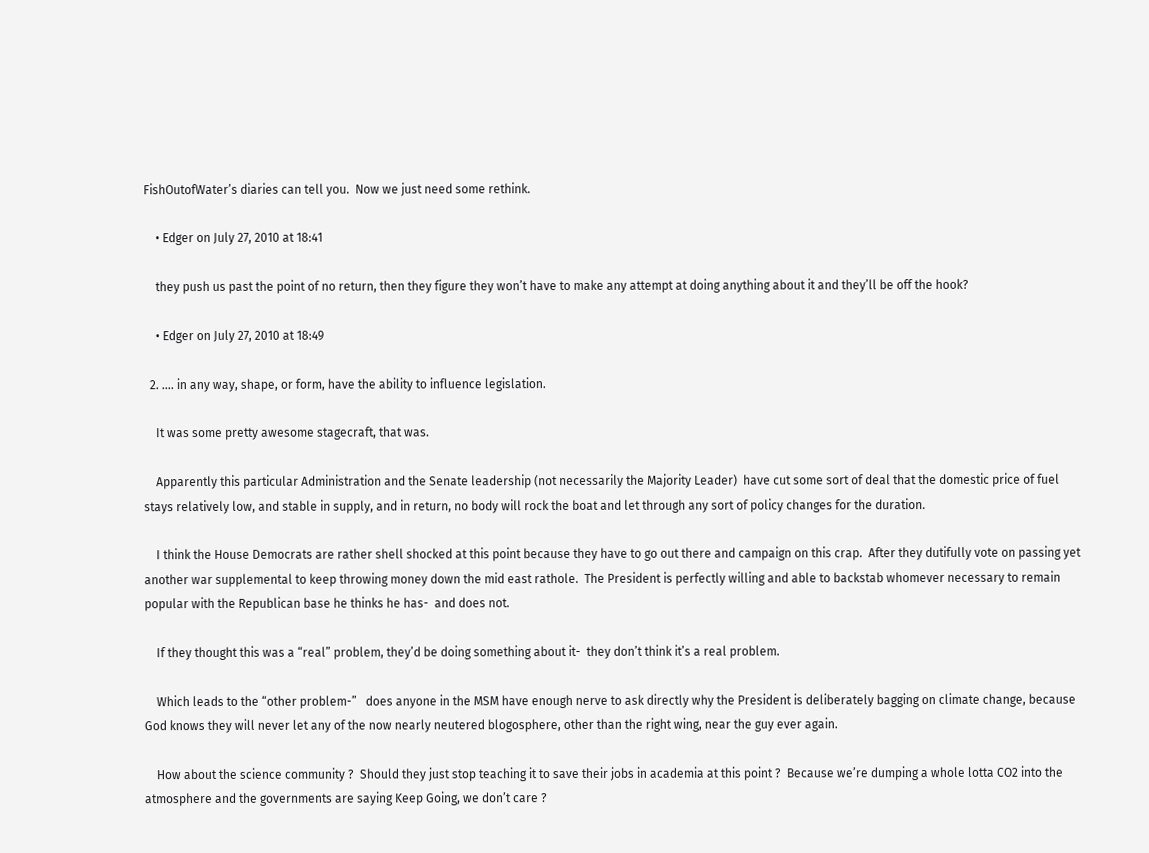FishOutofWater’s diaries can tell you.  Now we just need some rethink.

    • Edger on July 27, 2010 at 18:41

    they push us past the point of no return, then they figure they won’t have to make any attempt at doing anything about it and they’ll be off the hook?

    • Edger on July 27, 2010 at 18:49

  2. …. in any way, shape, or form, have the ability to influence legislation.

    It was some pretty awesome stagecraft, that was.

    Apparently this particular Administration and the Senate leadership (not necessarily the Majority Leader)  have cut some sort of deal that the domestic price of fuel stays relatively low, and stable in supply, and in return, no body will rock the boat and let through any sort of policy changes for the duration.

    I think the House Democrats are rather shell shocked at this point because they have to go out there and campaign on this crap.  After they dutifully vote on passing yet another war supplemental to keep throwing money down the mid east rathole.  The President is perfectly willing and able to backstab whomever necessary to remain popular with the Republican base he thinks he has-  and does not.

    If they thought this was a “real” problem, they’d be doing something about it-  they don’t think it’s a real problem.

    Which leads to the “other problem-”   does anyone in the MSM have enough nerve to ask directly why the President is deliberately bagging on climate change, because God knows they will never let any of the now nearly neutered blogosphere, other than the right wing, near the guy ever again.

    How about the science community ?  Should they just stop teaching it to save their jobs in academia at this point ?  Because we’re dumping a whole lotta CO2 into the atmosphere and the governments are saying Keep Going, we don’t care ?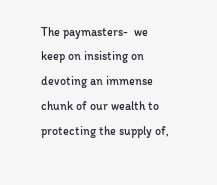The paymasters-  we keep on insisting on devoting an immense chunk of our wealth to protecting the supply of,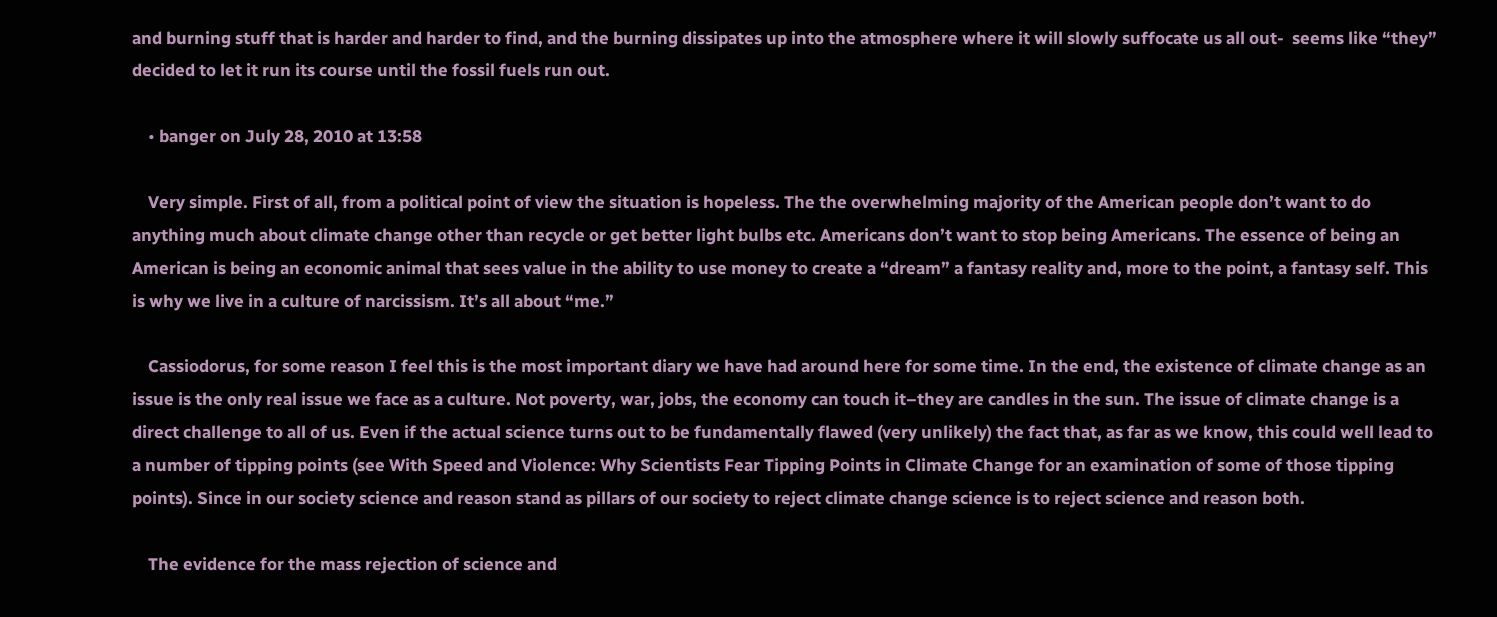and burning stuff that is harder and harder to find, and the burning dissipates up into the atmosphere where it will slowly suffocate us all out-  seems like “they” decided to let it run its course until the fossil fuels run out.

    • banger on July 28, 2010 at 13:58

    Very simple. First of all, from a political point of view the situation is hopeless. The the overwhelming majority of the American people don’t want to do anything much about climate change other than recycle or get better light bulbs etc. Americans don’t want to stop being Americans. The essence of being an American is being an economic animal that sees value in the ability to use money to create a “dream” a fantasy reality and, more to the point, a fantasy self. This is why we live in a culture of narcissism. It’s all about “me.”

    Cassiodorus, for some reason I feel this is the most important diary we have had around here for some time. In the end, the existence of climate change as an issue is the only real issue we face as a culture. Not poverty, war, jobs, the economy can touch it–they are candles in the sun. The issue of climate change is a direct challenge to all of us. Even if the actual science turns out to be fundamentally flawed (very unlikely) the fact that, as far as we know, this could well lead to a number of tipping points (see With Speed and Violence: Why Scientists Fear Tipping Points in Climate Change for an examination of some of those tipping points). Since in our society science and reason stand as pillars of our society to reject climate change science is to reject science and reason both.

    The evidence for the mass rejection of science and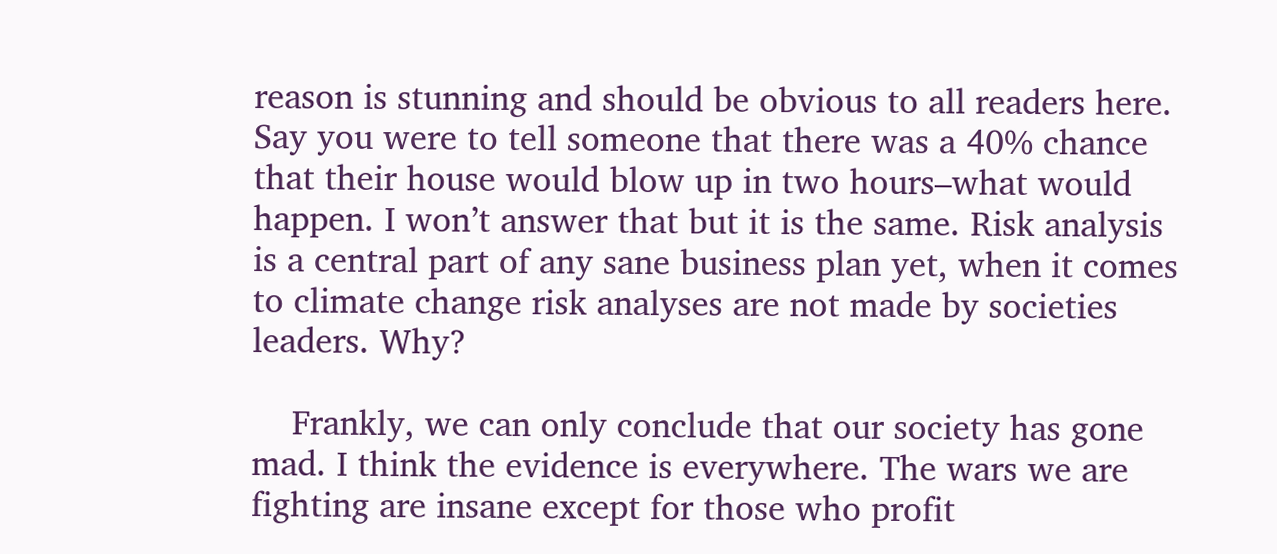reason is stunning and should be obvious to all readers here. Say you were to tell someone that there was a 40% chance that their house would blow up in two hours–what would happen. I won’t answer that but it is the same. Risk analysis is a central part of any sane business plan yet, when it comes to climate change risk analyses are not made by societies leaders. Why?

    Frankly, we can only conclude that our society has gone mad. I think the evidence is everywhere. The wars we are fighting are insane except for those who profit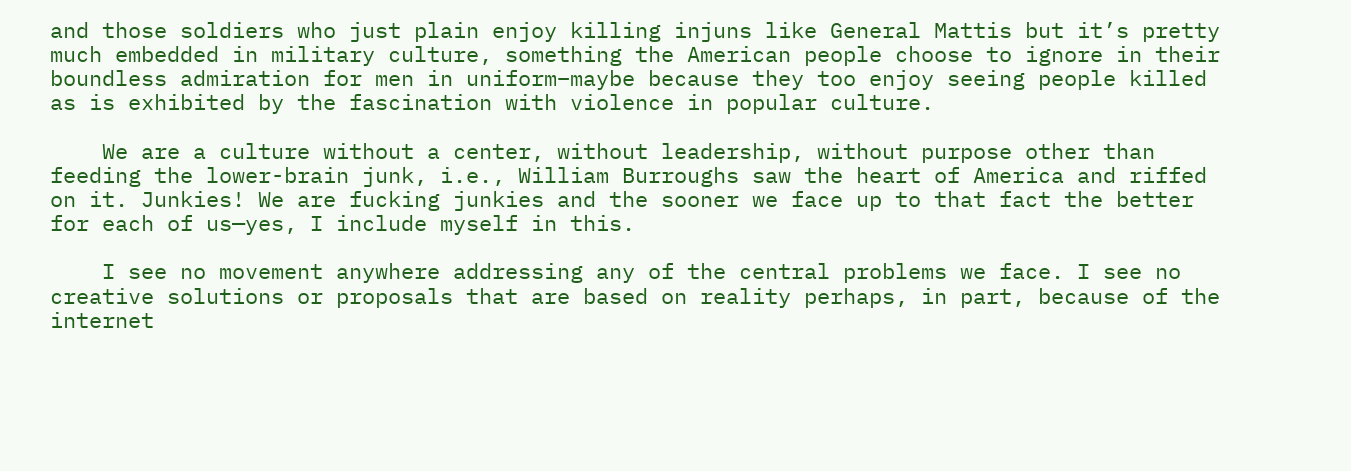and those soldiers who just plain enjoy killing injuns like General Mattis but it’s pretty much embedded in military culture, something the American people choose to ignore in their boundless admiration for men in uniform–maybe because they too enjoy seeing people killed as is exhibited by the fascination with violence in popular culture.

    We are a culture without a center, without leadership, without purpose other than feeding the lower-brain junk, i.e., William Burroughs saw the heart of America and riffed on it. Junkies! We are fucking junkies and the sooner we face up to that fact the better for each of us—yes, I include myself in this.

    I see no movement anywhere addressing any of the central problems we face. I see no creative solutions or proposals that are based on reality perhaps, in part, because of the internet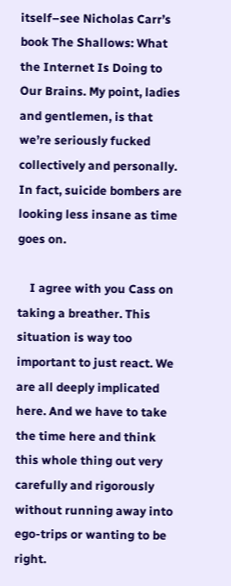itself–see Nicholas Carr’s book The Shallows: What the Internet Is Doing to Our Brains. My point, ladies and gentlemen, is that we’re seriously fucked collectively and personally. In fact, suicide bombers are looking less insane as time goes on.

    I agree with you Cass on taking a breather. This situation is way too important to just react. We are all deeply implicated here. And we have to take the time here and think this whole thing out very carefully and rigorously without running away into ego-trips or wanting to be right.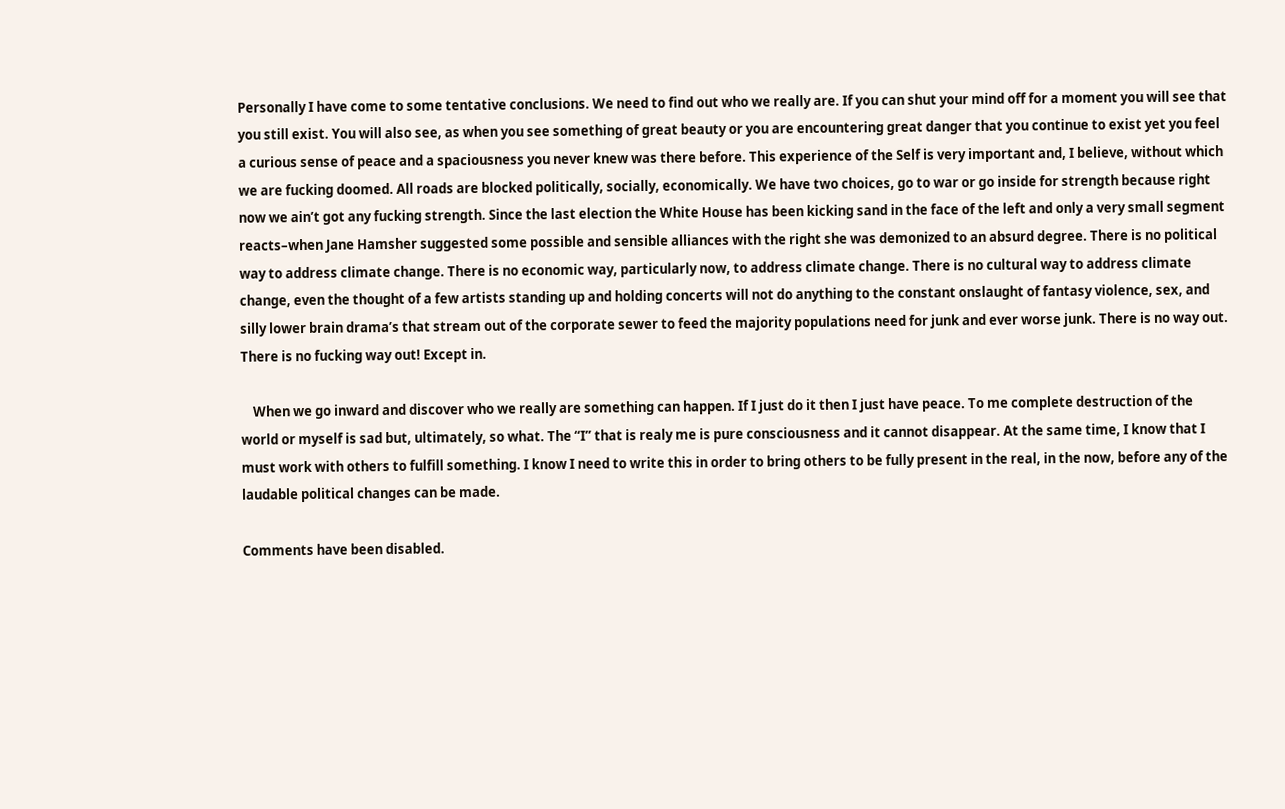Personally I have come to some tentative conclusions. We need to find out who we really are. If you can shut your mind off for a moment you will see that you still exist. You will also see, as when you see something of great beauty or you are encountering great danger that you continue to exist yet you feel a curious sense of peace and a spaciousness you never knew was there before. This experience of the Self is very important and, I believe, without which we are fucking doomed. All roads are blocked politically, socially, economically. We have two choices, go to war or go inside for strength because right now we ain’t got any fucking strength. Since the last election the White House has been kicking sand in the face of the left and only a very small segment reacts–when Jane Hamsher suggested some possible and sensible alliances with the right she was demonized to an absurd degree. There is no political way to address climate change. There is no economic way, particularly now, to address climate change. There is no cultural way to address climate change, even the thought of a few artists standing up and holding concerts will not do anything to the constant onslaught of fantasy violence, sex, and silly lower brain drama’s that stream out of the corporate sewer to feed the majority populations need for junk and ever worse junk. There is no way out. There is no fucking way out! Except in.

    When we go inward and discover who we really are something can happen. If I just do it then I just have peace. To me complete destruction of the world or myself is sad but, ultimately, so what. The “I” that is realy me is pure consciousness and it cannot disappear. At the same time, I know that I must work with others to fulfill something. I know I need to write this in order to bring others to be fully present in the real, in the now, before any of the laudable political changes can be made.

Comments have been disabled.